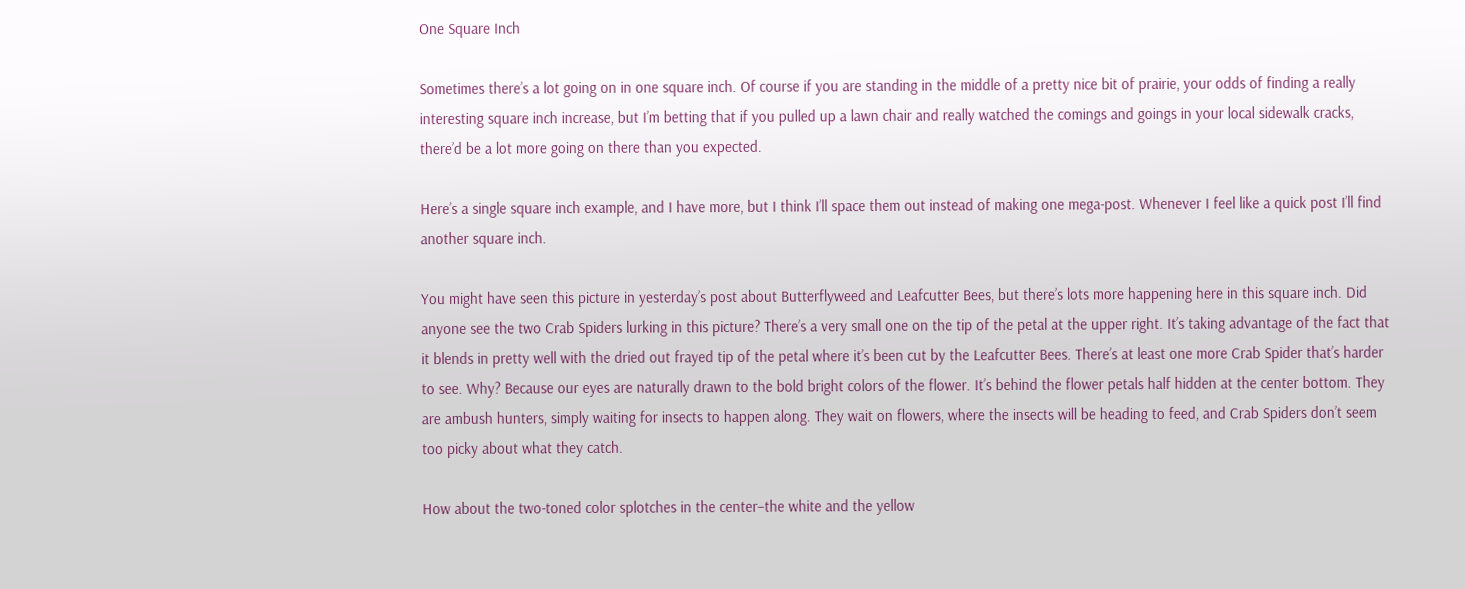One Square Inch

Sometimes there’s a lot going on in one square inch. Of course if you are standing in the middle of a pretty nice bit of prairie, your odds of finding a really interesting square inch increase, but I’m betting that if you pulled up a lawn chair and really watched the comings and goings in your local sidewalk cracks, there’d be a lot more going on there than you expected.

Here’s a single square inch example, and I have more, but I think I’ll space them out instead of making one mega-post. Whenever I feel like a quick post I’ll find another square inch.

You might have seen this picture in yesterday’s post about Butterflyweed and Leafcutter Bees, but there’s lots more happening here in this square inch. Did anyone see the two Crab Spiders lurking in this picture? There’s a very small one on the tip of the petal at the upper right. It’s taking advantage of the fact that it blends in pretty well with the dried out frayed tip of the petal where it’s been cut by the Leafcutter Bees. There’s at least one more Crab Spider that’s harder to see. Why? Because our eyes are naturally drawn to the bold bright colors of the flower. It’s behind the flower petals half hidden at the center bottom. They are ambush hunters, simply waiting for insects to happen along. They wait on flowers, where the insects will be heading to feed, and Crab Spiders don’t seem too picky about what they catch.

How about the two-toned color splotches in the center–the white and the yellow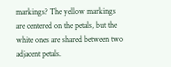markings? The yellow markings are centered on the petals, but the white ones are shared between two adjacent petals.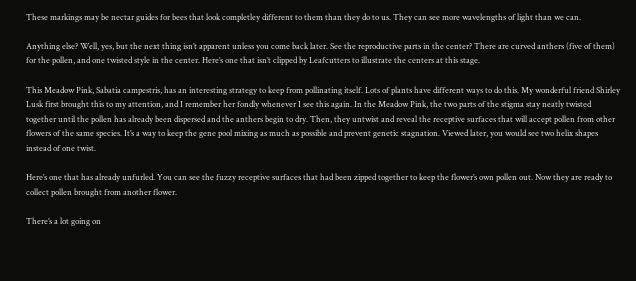These markings may be nectar guides for bees that look completley different to them than they do to us. They can see more wavelengths of light than we can.

Anything else? Well, yes, but the next thing isn’t apparent unless you come back later. See the reproductive parts in the center? There are curved anthers (five of them) for the pollen, and one twisted style in the center. Here’s one that isn’t clipped by Leafcutters to illustrate the centers at this stage.

This Meadow Pink, Sabatia campestris, has an interesting strategy to keep from pollinating itself. Lots of plants have different ways to do this. My wonderful friend Shirley Lusk first brought this to my attention, and I remember her fondly whenever I see this again. In the Meadow Pink, the two parts of the stigma stay neatly twisted together until the pollen has already been dispersed and the anthers begin to dry. Then, they untwist and reveal the receptive surfaces that will accept pollen from other flowers of the same species. It’s a way to keep the gene pool mixing as much as possible and prevent genetic stagnation. Viewed later, you would see two helix shapes instead of one twist.

Here’s one that has already unfurled. You can see the fuzzy receptive surfaces that had been zipped together to keep the flower’s own pollen out. Now they are ready to collect pollen brought from another flower.

There’s a lot going on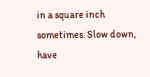in a square inch sometimes. Slow down, have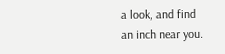a look, and find an inch near you.